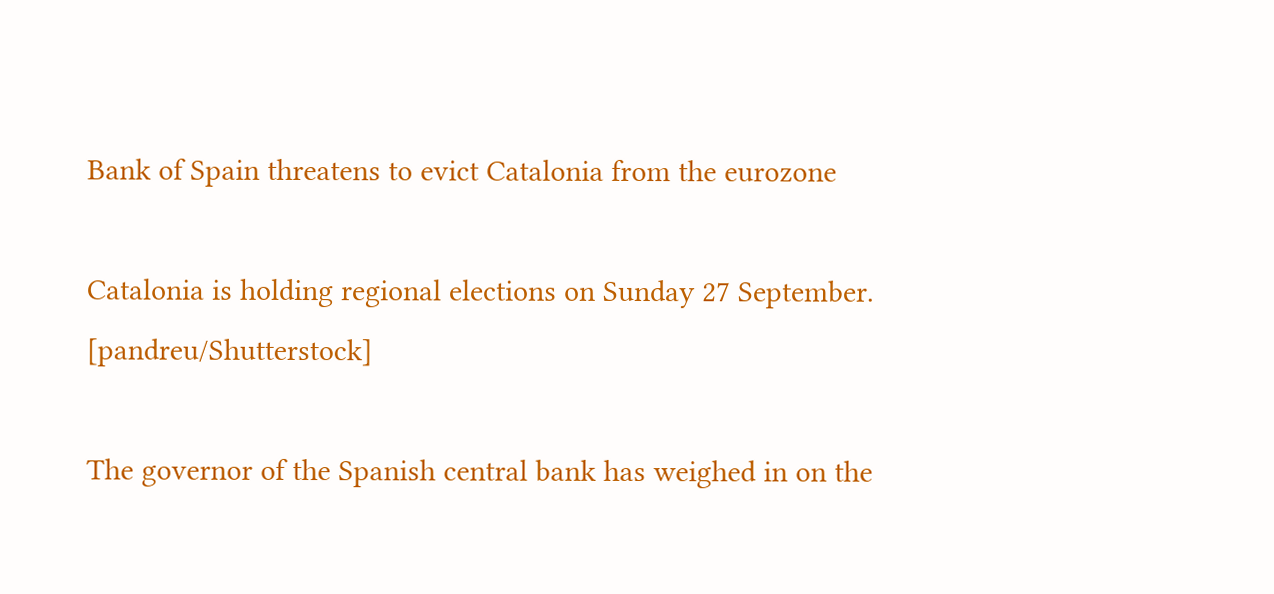Bank of Spain threatens to evict Catalonia from the eurozone

Catalonia is holding regional elections on Sunday 27 September. [pandreu/Shutterstock]

The governor of the Spanish central bank has weighed in on the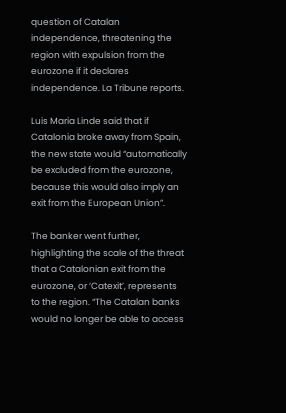question of Catalan independence, threatening the region with expulsion from the eurozone if it declares independence. La Tribune reports.

Luis Maria Linde said that if Catalonia broke away from Spain, the new state would “automatically be excluded from the eurozone, because this would also imply an exit from the European Union”.

The banker went further, highlighting the scale of the threat that a Catalonian exit from the eurozone, or ‘Catexit’, represents to the region. “The Catalan banks would no longer be able to access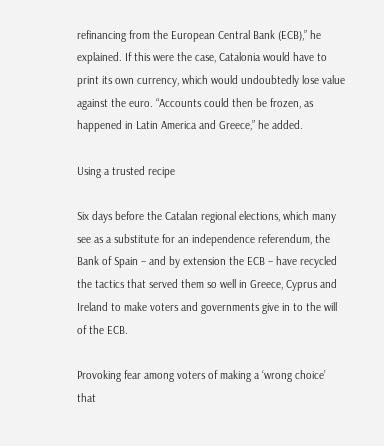refinancing from the European Central Bank (ECB),” he explained. If this were the case, Catalonia would have to print its own currency, which would undoubtedly lose value against the euro. “Accounts could then be frozen, as happened in Latin America and Greece,” he added.

Using a trusted recipe

Six days before the Catalan regional elections, which many see as a substitute for an independence referendum, the Bank of Spain – and by extension the ECB – have recycled the tactics that served them so well in Greece, Cyprus and Ireland to make voters and governments give in to the will of the ECB.

Provoking fear among voters of making a ‘wrong choice’ that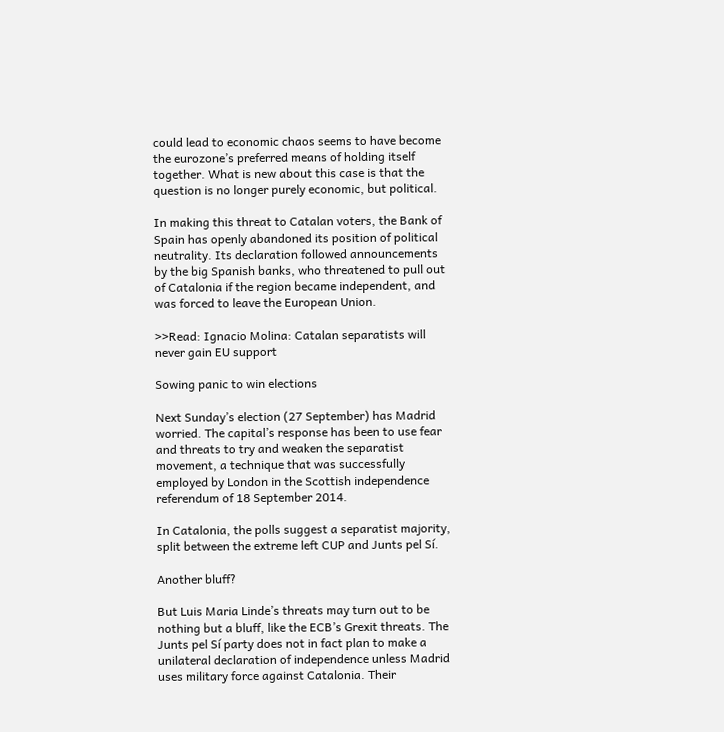could lead to economic chaos seems to have become the eurozone’s preferred means of holding itself together. What is new about this case is that the question is no longer purely economic, but political.

In making this threat to Catalan voters, the Bank of Spain has openly abandoned its position of political neutrality. Its declaration followed announcements by the big Spanish banks, who threatened to pull out of Catalonia if the region became independent, and was forced to leave the European Union.

>>Read: Ignacio Molina: Catalan separatists will never gain EU support

Sowing panic to win elections

Next Sunday’s election (27 September) has Madrid worried. The capital’s response has been to use fear and threats to try and weaken the separatist movement, a technique that was successfully employed by London in the Scottish independence referendum of 18 September 2014.

In Catalonia, the polls suggest a separatist majority, split between the extreme left CUP and Junts pel Sí.

Another bluff?

But Luis Maria Linde’s threats may turn out to be nothing but a bluff, like the ECB’s Grexit threats. The Junts pel Sí party does not in fact plan to make a unilateral declaration of independence unless Madrid uses military force against Catalonia. Their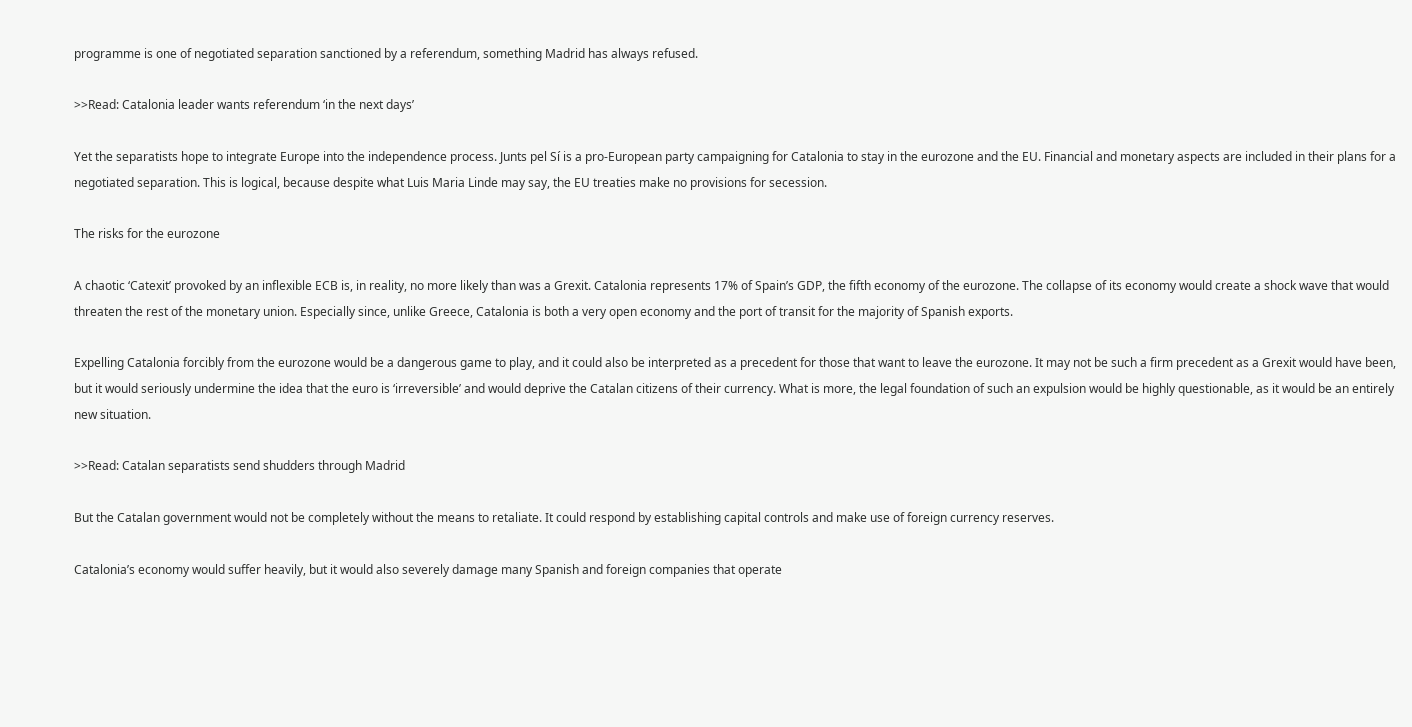programme is one of negotiated separation sanctioned by a referendum, something Madrid has always refused.

>>Read: Catalonia leader wants referendum ‘in the next days’

Yet the separatists hope to integrate Europe into the independence process. Junts pel Sí is a pro-European party campaigning for Catalonia to stay in the eurozone and the EU. Financial and monetary aspects are included in their plans for a negotiated separation. This is logical, because despite what Luis Maria Linde may say, the EU treaties make no provisions for secession.

The risks for the eurozone

A chaotic ‘Catexit’ provoked by an inflexible ECB is, in reality, no more likely than was a Grexit. Catalonia represents 17% of Spain’s GDP, the fifth economy of the eurozone. The collapse of its economy would create a shock wave that would threaten the rest of the monetary union. Especially since, unlike Greece, Catalonia is both a very open economy and the port of transit for the majority of Spanish exports.

Expelling Catalonia forcibly from the eurozone would be a dangerous game to play, and it could also be interpreted as a precedent for those that want to leave the eurozone. It may not be such a firm precedent as a Grexit would have been, but it would seriously undermine the idea that the euro is ‘irreversible’ and would deprive the Catalan citizens of their currency. What is more, the legal foundation of such an expulsion would be highly questionable, as it would be an entirely new situation.

>>Read: Catalan separatists send shudders through Madrid

But the Catalan government would not be completely without the means to retaliate. It could respond by establishing capital controls and make use of foreign currency reserves.

Catalonia’s economy would suffer heavily, but it would also severely damage many Spanish and foreign companies that operate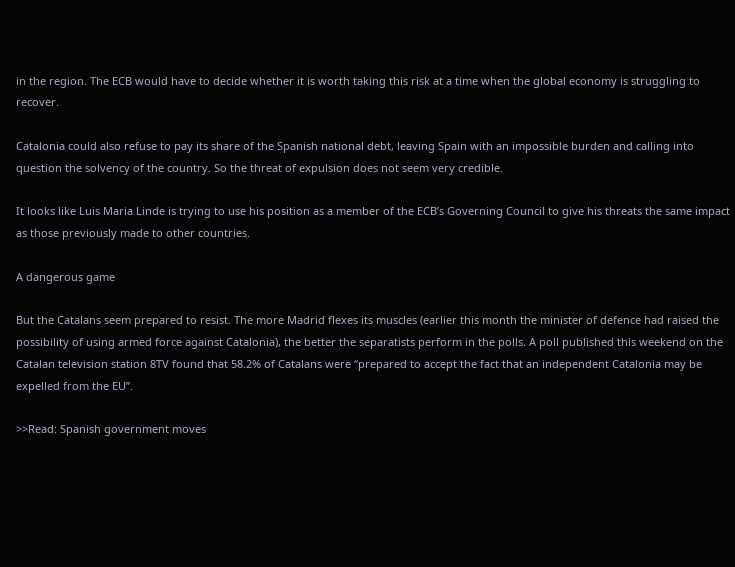in the region. The ECB would have to decide whether it is worth taking this risk at a time when the global economy is struggling to recover.

Catalonia could also refuse to pay its share of the Spanish national debt, leaving Spain with an impossible burden and calling into question the solvency of the country. So the threat of expulsion does not seem very credible.

It looks like Luis Maria Linde is trying to use his position as a member of the ECB’s Governing Council to give his threats the same impact as those previously made to other countries.

A dangerous game

But the Catalans seem prepared to resist. The more Madrid flexes its muscles (earlier this month the minister of defence had raised the possibility of using armed force against Catalonia), the better the separatists perform in the polls. A poll published this weekend on the Catalan television station 8TV found that 58.2% of Catalans were “prepared to accept the fact that an independent Catalonia may be expelled from the EU”.

>>Read: Spanish government moves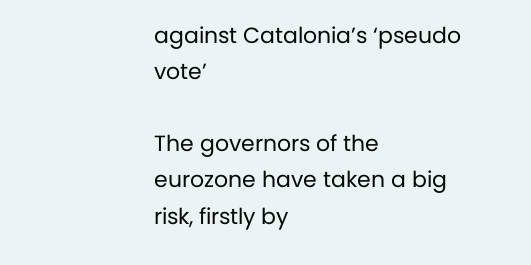against Catalonia’s ‘pseudo vote’

The governors of the eurozone have taken a big risk, firstly by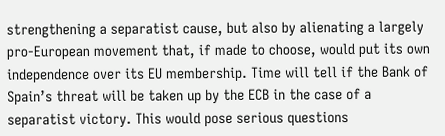strengthening a separatist cause, but also by alienating a largely pro-European movement that, if made to choose, would put its own independence over its EU membership. Time will tell if the Bank of Spain’s threat will be taken up by the ECB in the case of a separatist victory. This would pose serious questions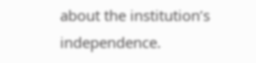about the institution’s independence.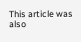This article was also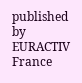published by EURACTIV France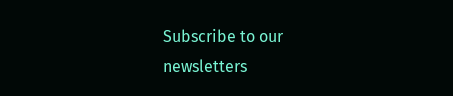Subscribe to our newsletters